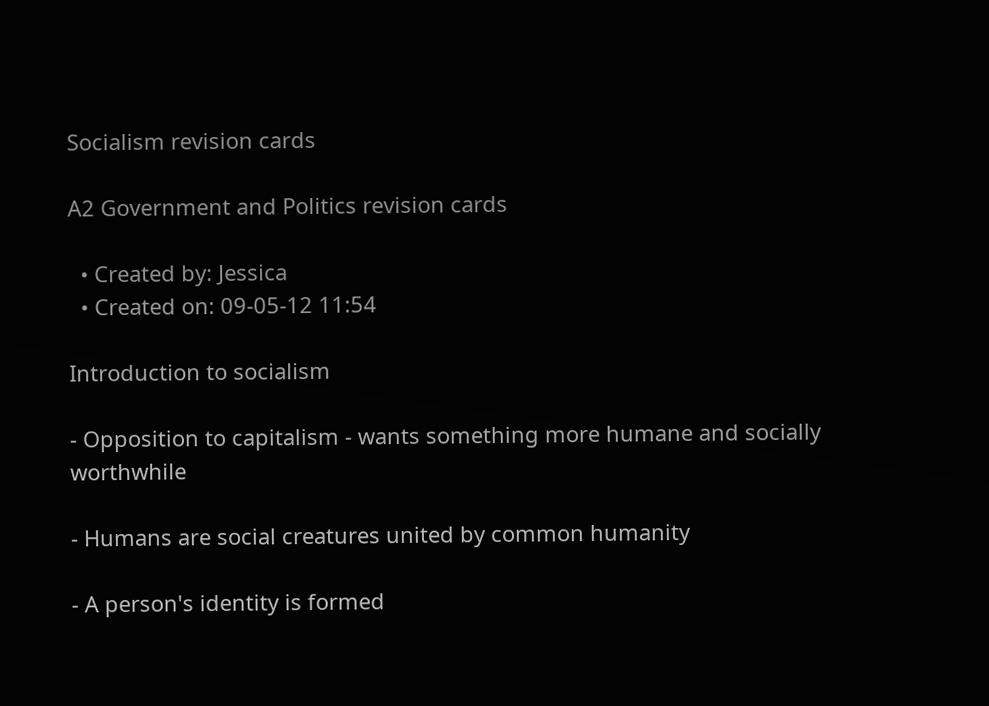Socialism revision cards

A2 Government and Politics revision cards

  • Created by: Jessica
  • Created on: 09-05-12 11:54

Introduction to socialism

- Opposition to capitalism - wants something more humane and socially worthwhile

- Humans are social creatures united by common humanity

- A person's identity is formed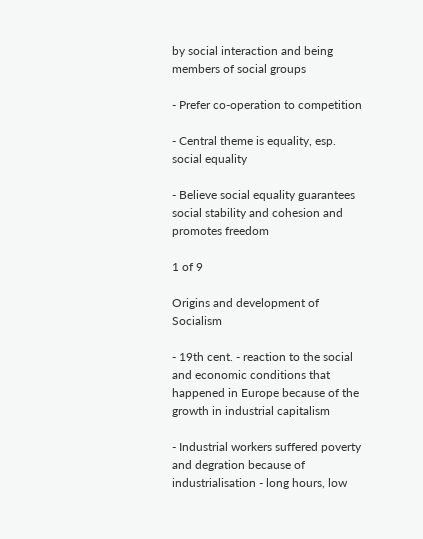by social interaction and being members of social groups

- Prefer co-operation to competition

- Central theme is equality, esp. social equality

- Believe social equality guarantees social stability and cohesion and promotes freedom

1 of 9

Origins and development of Socialism

- 19th cent. - reaction to the social and economic conditions that happened in Europe because of the growth in industrial capitalism

- Industrial workers suffered poverty and degration because of industrialisation - long hours, low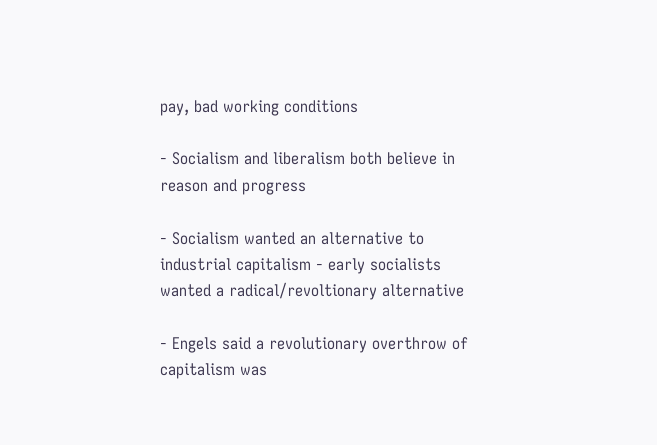pay, bad working conditions

- Socialism and liberalism both believe in reason and progress

- Socialism wanted an alternative to industrial capitalism - early socialists wanted a radical/revoltionary alternative

- Engels said a revolutionary overthrow of capitalism was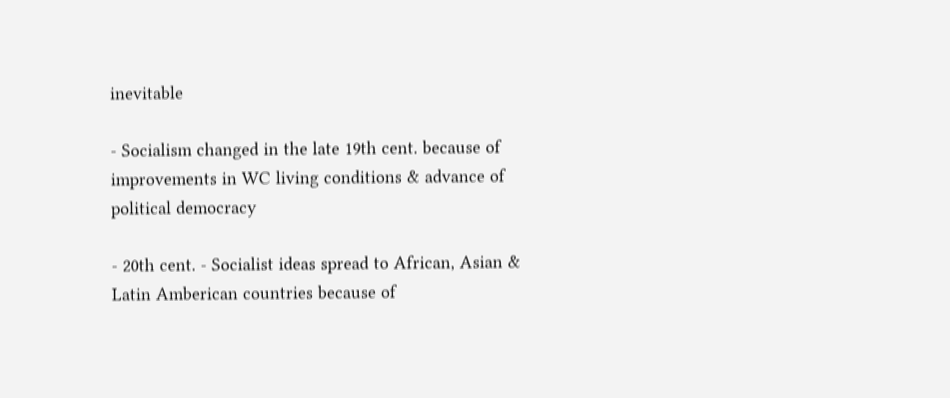inevitable

- Socialism changed in the late 19th cent. because of improvements in WC living conditions & advance of political democracy

- 20th cent. - Socialist ideas spread to African, Asian & Latin Amberican countries because of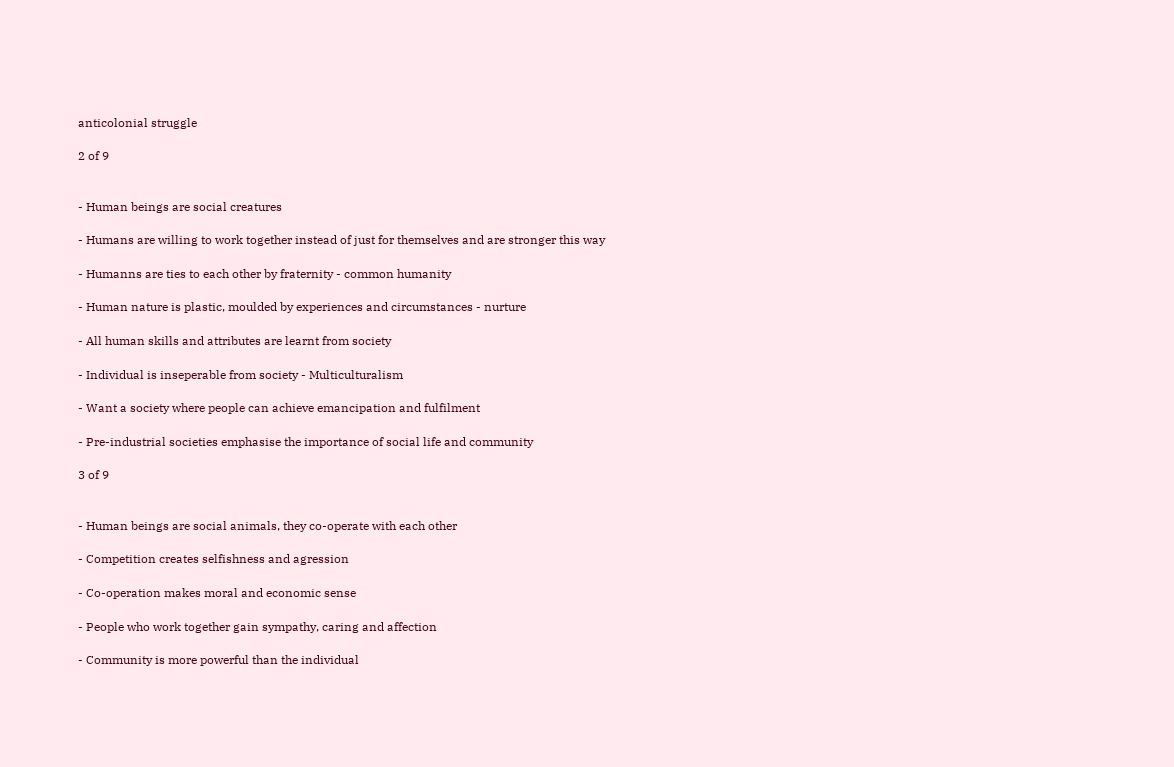anticolonial struggle

2 of 9


- Human beings are social creatures

- Humans are willing to work together instead of just for themselves and are stronger this way

- Humanns are ties to each other by fraternity - common humanity

- Human nature is plastic, moulded by experiences and circumstances - nurture

- All human skills and attributes are learnt from society

- Individual is inseperable from society - Multiculturalism

- Want a society where people can achieve emancipation and fulfilment

- Pre-industrial societies emphasise the importance of social life and community

3 of 9


- Human beings are social animals, they co-operate with each other

- Competition creates selfishness and agression

- Co-operation makes moral and economic sense

- People who work together gain sympathy, caring and affection

- Community is more powerful than the individual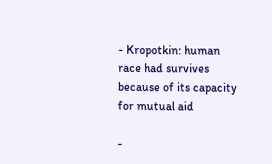- Kropotkin: human race had survives because of its capacity for mutual aid

-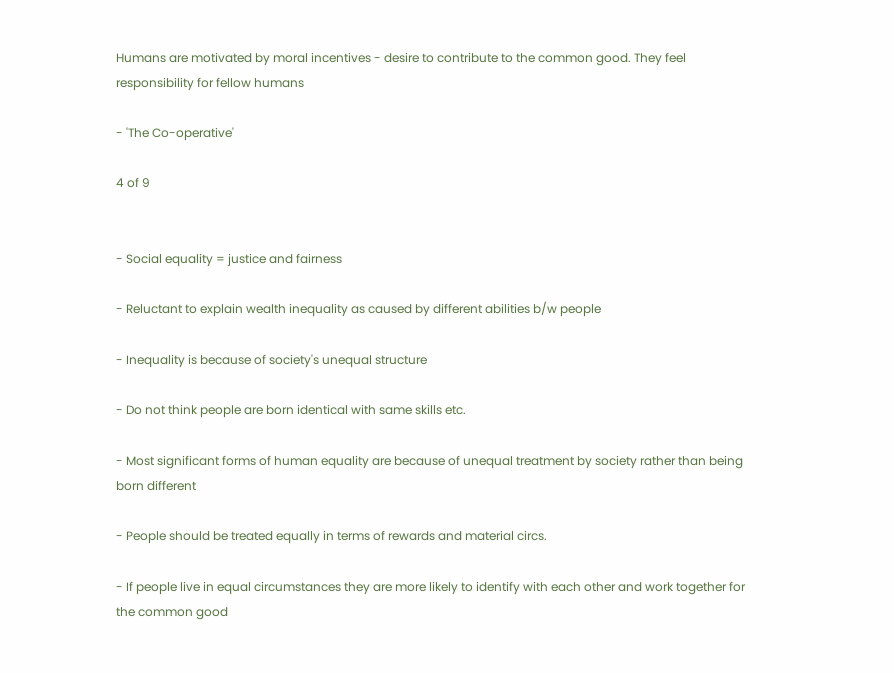Humans are motivated by moral incentives - desire to contribute to the common good. They feel responsibility for fellow humans

- 'The Co-operative'

4 of 9


- Social equality = justice and fairness

- Reluctant to explain wealth inequality as caused by different abilities b/w people

- Inequality is because of society's unequal structure

- Do not think people are born identical with same skills etc.

- Most significant forms of human equality are because of unequal treatment by society rather than being born different

- People should be treated equally in terms of rewards and material circs.

- If people live in equal circumstances they are more likely to identify with each other and work together for the common good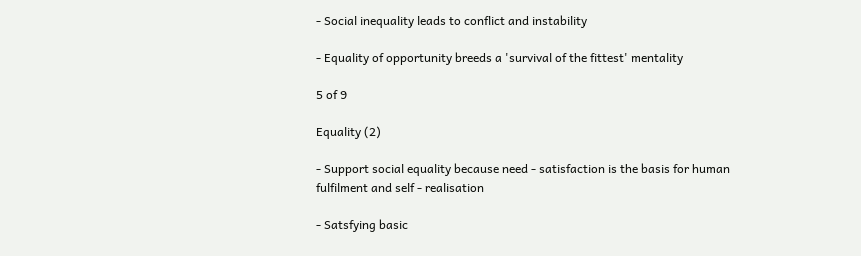- Social inequality leads to conflict and instability

- Equality of opportunity breeds a 'survival of the fittest' mentality

5 of 9

Equality (2)

- Support social equality because need - satisfaction is the basis for human fulfilment and self - realisation

- Satsfying basic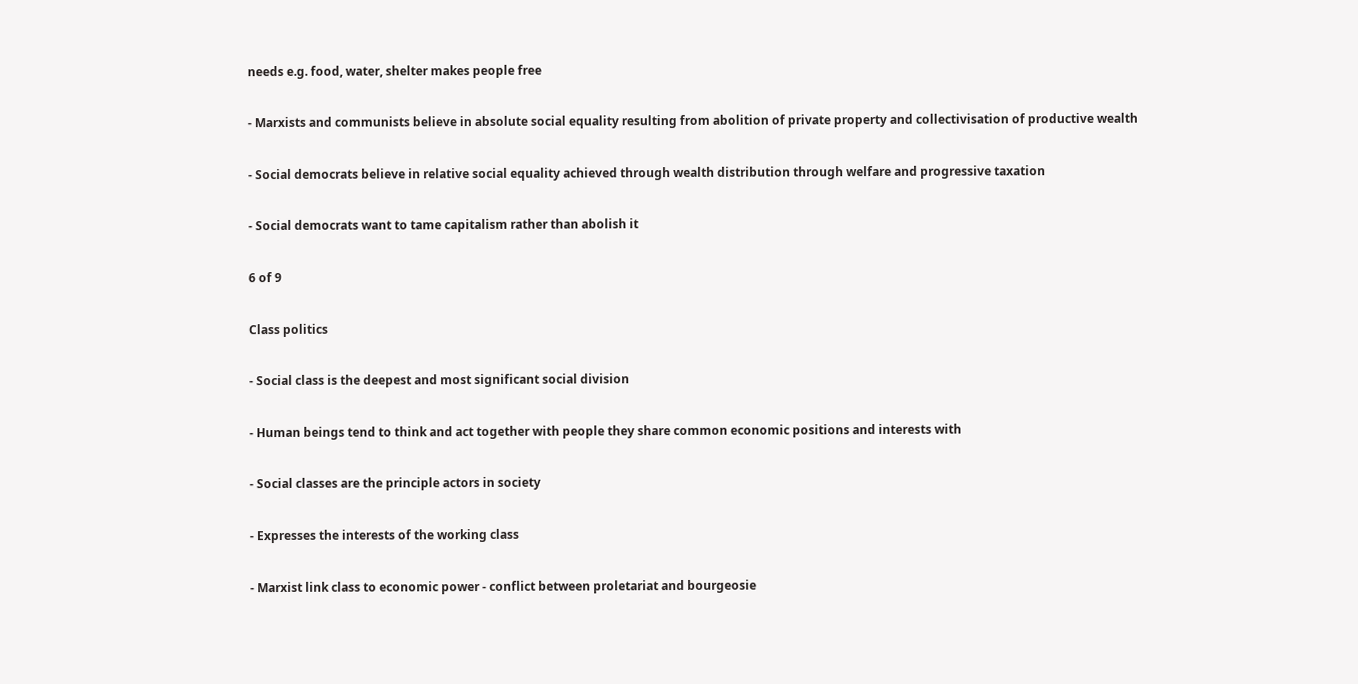needs e.g. food, water, shelter makes people free

- Marxists and communists believe in absolute social equality resulting from abolition of private property and collectivisation of productive wealth

- Social democrats believe in relative social equality achieved through wealth distribution through welfare and progressive taxation

- Social democrats want to tame capitalism rather than abolish it

6 of 9

Class politics

- Social class is the deepest and most significant social division

- Human beings tend to think and act together with people they share common economic positions and interests with

- Social classes are the principle actors in society

- Expresses the interests of the working class

- Marxist link class to economic power - conflict between proletariat and bourgeosie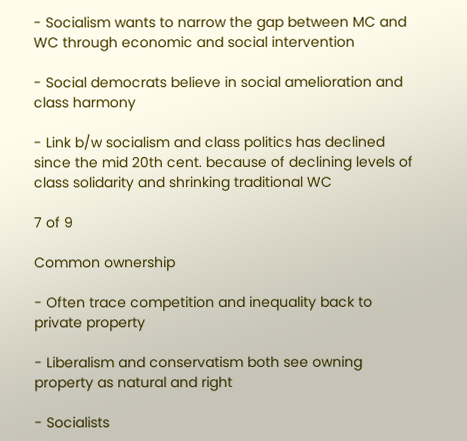- Socialism wants to narrow the gap between MC and WC through economic and social intervention

- Social democrats believe in social amelioration and class harmony

- Link b/w socialism and class politics has declined since the mid 20th cent. because of declining levels of class solidarity and shrinking traditional WC

7 of 9

Common ownership

- Often trace competition and inequality back to private property

- Liberalism and conservatism both see owning property as natural and right

- Socialists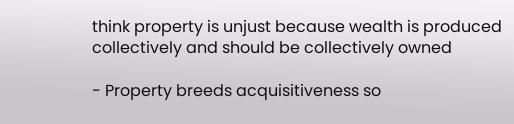think property is unjust because wealth is produced collectively and should be collectively owned

- Property breeds acquisitiveness so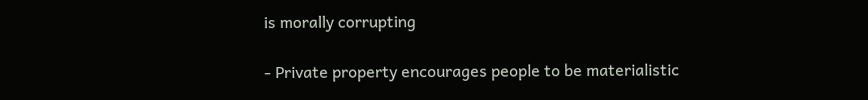is morally corrupting

- Private property encourages people to be materialistic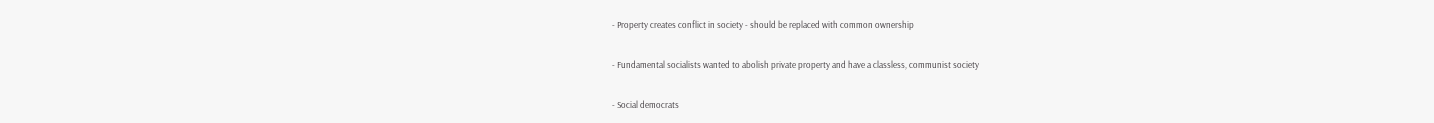- Property creates conflict in society - should be replaced with common ownership

- Fundamental socialists wanted to abolish private property and have a classless, communist society

- Social democrats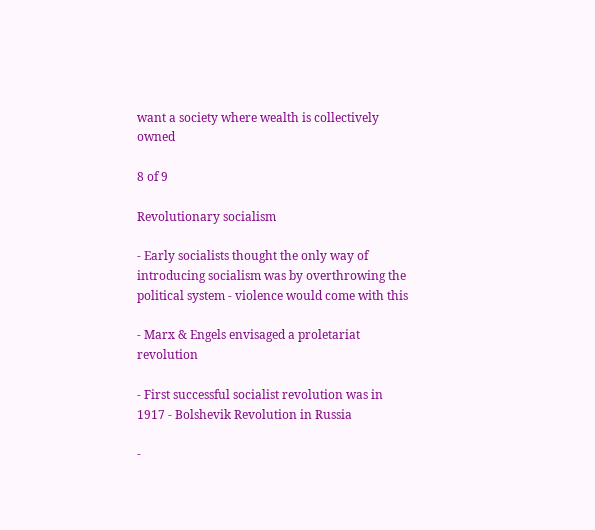want a society where wealth is collectively owned

8 of 9

Revolutionary socialism

- Early socialists thought the only way of introducing socialism was by overthrowing the political system - violence would come with this

- Marx & Engels envisaged a proletariat revolution

- First successful socialist revolution was in 1917 - Bolshevik Revolution in Russia

-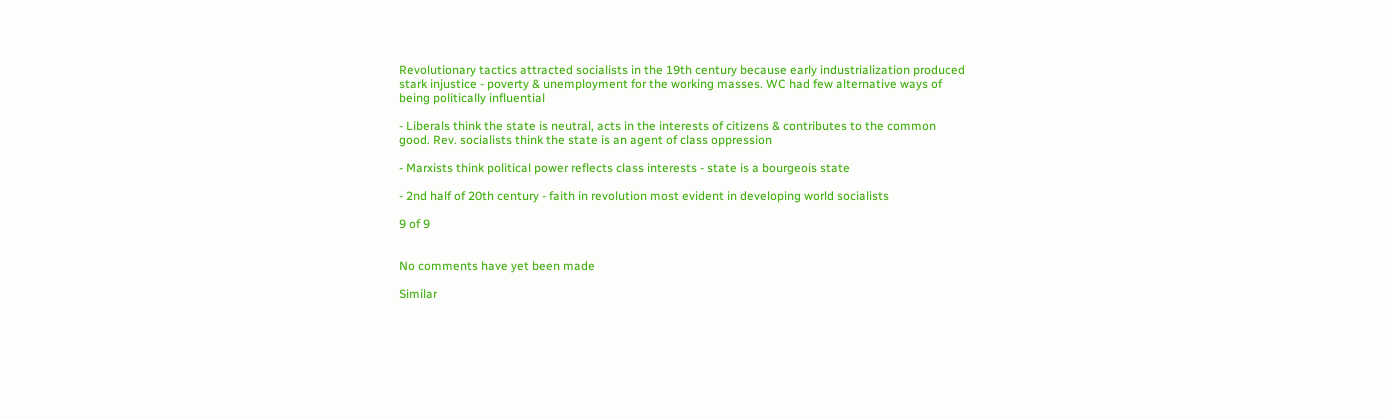Revolutionary tactics attracted socialists in the 19th century because early industrialization produced stark injustice - poverty & unemployment for the working masses. WC had few alternative ways of being politically influential

- Liberals think the state is neutral, acts in the interests of citizens & contributes to the common good. Rev. socialists think the state is an agent of class oppression

- Marxists think political power reflects class interests - state is a bourgeois state

- 2nd half of 20th century - faith in revolution most evident in developing world socialists

9 of 9


No comments have yet been made

Similar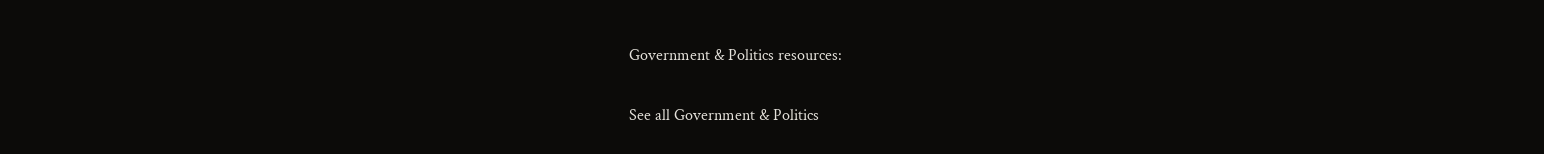Government & Politics resources:

See all Government & Politics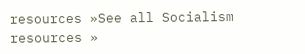resources »See all Socialism resources »